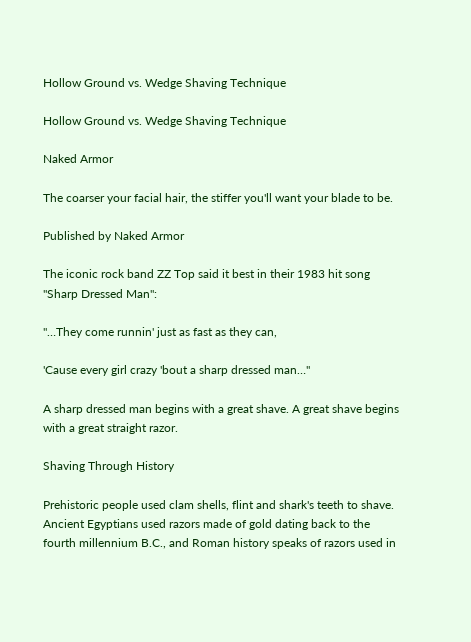Hollow Ground vs. Wedge Shaving Technique

Hollow Ground vs. Wedge Shaving Technique

Naked Armor

The coarser your facial hair, the stiffer you'll want your blade to be.

Published by Naked Armor

The iconic rock band ZZ Top said it best in their 1983 hit song "Sharp Dressed Man":

"…They come runnin' just as fast as they can,

'Cause every girl crazy 'bout a sharp dressed man…"

A sharp dressed man begins with a great shave. A great shave begins with a great straight razor.

Shaving Through History

Prehistoric people used clam shells, flint and shark's teeth to shave. Ancient Egyptians used razors made of gold dating back to the fourth millennium B.C., and Roman history speaks of razors used in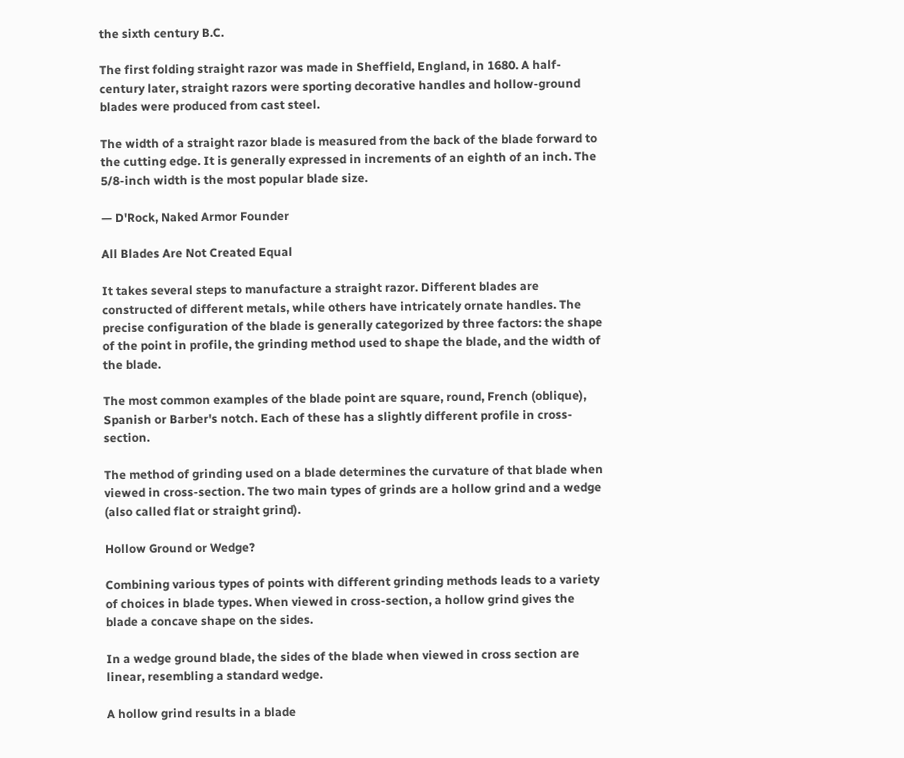the sixth century B.C.

The first folding straight razor was made in Sheffield, England, in 1680. A half-century later, straight razors were sporting decorative handles and hollow-ground blades were produced from cast steel.

The width of a straight razor blade is measured from the back of the blade forward to the cutting edge. It is generally expressed in increments of an eighth of an inch. The 5/8-inch width is the most popular blade size.

— D'Rock, Naked Armor Founder

All Blades Are Not Created Equal

It takes several steps to manufacture a straight razor. Different blades are constructed of different metals, while others have intricately ornate handles. The precise configuration of the blade is generally categorized by three factors: the shape of the point in profile, the grinding method used to shape the blade, and the width of the blade.

The most common examples of the blade point are square, round, French (oblique), Spanish or Barber's notch. Each of these has a slightly different profile in cross-section.

The method of grinding used on a blade determines the curvature of that blade when viewed in cross-section. The two main types of grinds are a hollow grind and a wedge (also called flat or straight grind).

Hollow Ground or Wedge?

Combining various types of points with different grinding methods leads to a variety of choices in blade types. When viewed in cross-section, a hollow grind gives the blade a concave shape on the sides.

In a wedge ground blade, the sides of the blade when viewed in cross section are linear, resembling a standard wedge.

A hollow grind results in a blade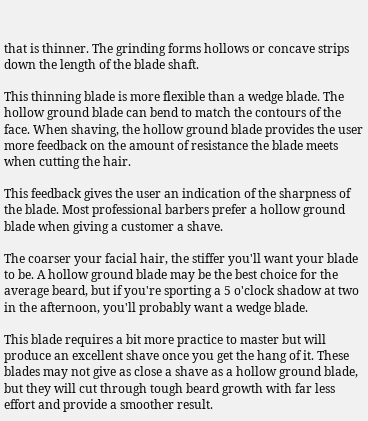that is thinner. The grinding forms hollows or concave strips down the length of the blade shaft.

This thinning blade is more flexible than a wedge blade. The hollow ground blade can bend to match the contours of the face. When shaving, the hollow ground blade provides the user more feedback on the amount of resistance the blade meets when cutting the hair.

This feedback gives the user an indication of the sharpness of the blade. Most professional barbers prefer a hollow ground blade when giving a customer a shave.

The coarser your facial hair, the stiffer you'll want your blade to be. A hollow ground blade may be the best choice for the average beard, but if you're sporting a 5 o'clock shadow at two in the afternoon, you'll probably want a wedge blade.

This blade requires a bit more practice to master but will produce an excellent shave once you get the hang of it. These blades may not give as close a shave as a hollow ground blade, but they will cut through tough beard growth with far less effort and provide a smoother result.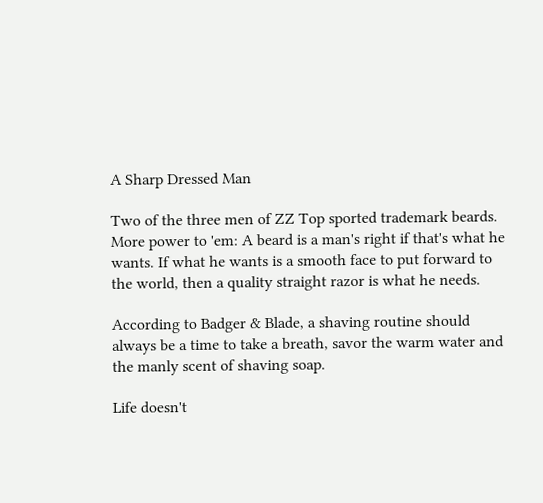A Sharp Dressed Man

Two of the three men of ZZ Top sported trademark beards. More power to 'em: A beard is a man's right if that's what he wants. If what he wants is a smooth face to put forward to the world, then a quality straight razor is what he needs.

According to Badger & Blade, a shaving routine should always be a time to take a breath, savor the warm water and the manly scent of shaving soap.

Life doesn't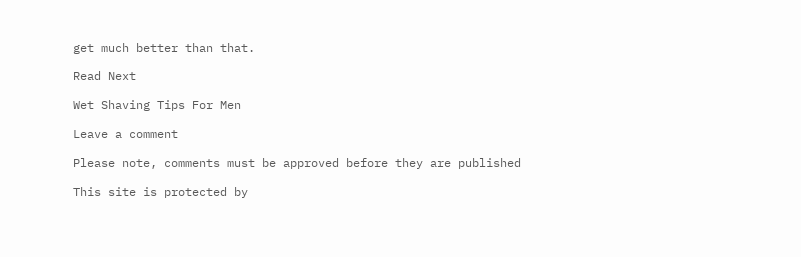get much better than that.

Read Next

Wet Shaving Tips For Men

Leave a comment

Please note, comments must be approved before they are published

This site is protected by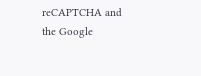reCAPTCHA and the Google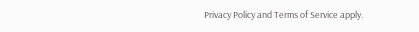Privacy Policy and Terms of Service apply.